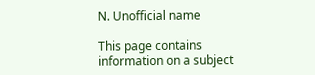N. Unofficial name

This page contains information on a subject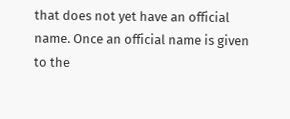that does not yet have an official name. Once an official name is given to the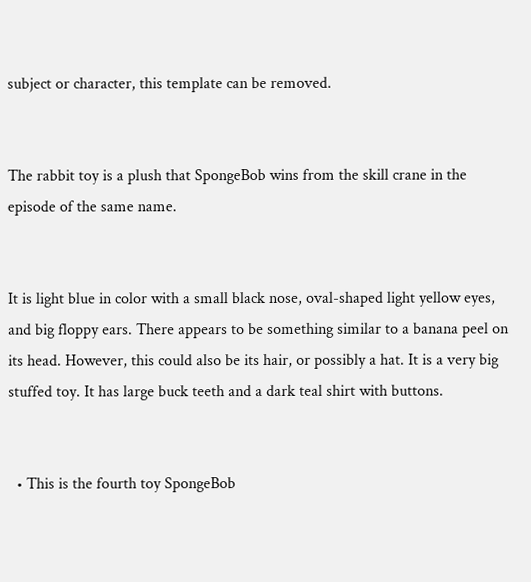subject or character, this template can be removed.


The rabbit toy is a plush that SpongeBob wins from the skill crane in the episode of the same name.


It is light blue in color with a small black nose, oval-shaped light yellow eyes, and big floppy ears. There appears to be something similar to a banana peel on its head. However, this could also be its hair, or possibly a hat. It is a very big stuffed toy. It has large buck teeth and a dark teal shirt with buttons.


  • This is the fourth toy SpongeBob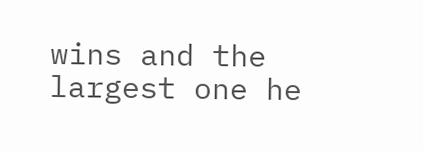wins and the largest one he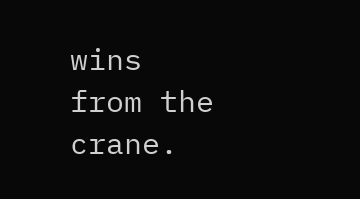wins from the crane.